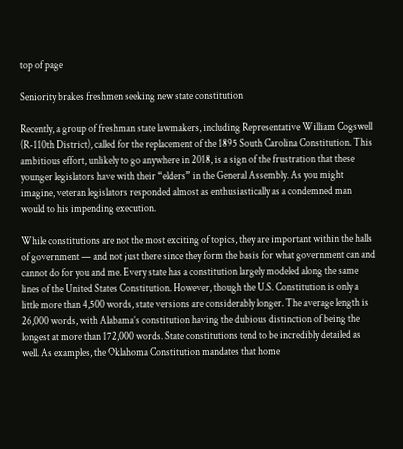top of page

Seniority brakes freshmen seeking new state constitution

Recently, a group of freshman state lawmakers, including Representative William Cogswell (R-110th District), called for the replacement of the 1895 South Carolina Constitution. This ambitious effort, unlikely to go anywhere in 2018, is a sign of the frustration that these younger legislators have with their “elders” in the General Assembly. As you might imagine, veteran legislators responded almost as enthusiastically as a condemned man would to his impending execution.

While constitutions are not the most exciting of topics, they are important within the halls of government — and not just there since they form the basis for what government can and cannot do for you and me. Every state has a constitution largely modeled along the same lines of the United States Constitution. However, though the U.S. Constitution is only a little more than 4,500 words, state versions are considerably longer. The average length is 26,000 words, with Alabama’s constitution having the dubious distinction of being the longest at more than 172,000 words. State constitutions tend to be incredibly detailed as well. As examples, the Oklahoma Constitution mandates that home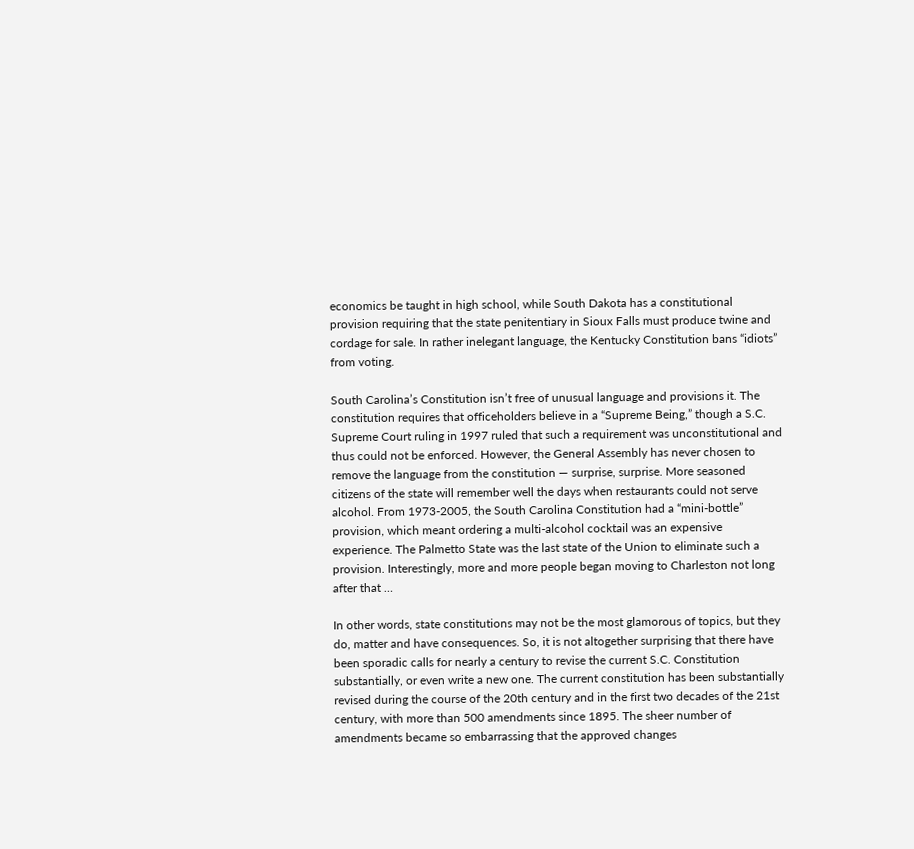economics be taught in high school, while South Dakota has a constitutional provision requiring that the state penitentiary in Sioux Falls must produce twine and cordage for sale. In rather inelegant language, the Kentucky Constitution bans “idiots” from voting.

South Carolina’s Constitution isn’t free of unusual language and provisions it. The constitution requires that officeholders believe in a “Supreme Being,” though a S.C. Supreme Court ruling in 1997 ruled that such a requirement was unconstitutional and thus could not be enforced. However, the General Assembly has never chosen to remove the language from the constitution — surprise, surprise. More seasoned citizens of the state will remember well the days when restaurants could not serve alcohol. From 1973-2005, the South Carolina Constitution had a “mini-bottle” provision, which meant ordering a multi-alcohol cocktail was an expensive experience. The Palmetto State was the last state of the Union to eliminate such a provision. Interestingly, more and more people began moving to Charleston not long after that …

In other words, state constitutions may not be the most glamorous of topics, but they do, matter and have consequences. So, it is not altogether surprising that there have been sporadic calls for nearly a century to revise the current S.C. Constitution substantially, or even write a new one. The current constitution has been substantially revised during the course of the 20th century and in the first two decades of the 21st century, with more than 500 amendments since 1895. The sheer number of amendments became so embarrassing that the approved changes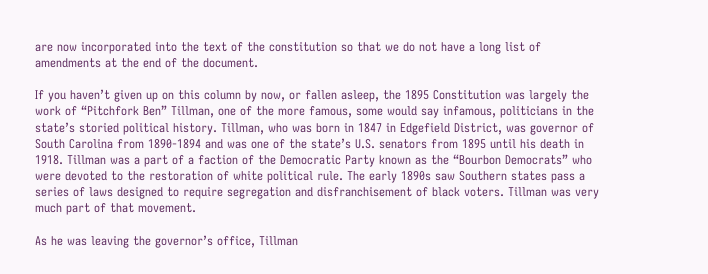are now incorporated into the text of the constitution so that we do not have a long list of amendments at the end of the document.

If you haven’t given up on this column by now, or fallen asleep, the 1895 Constitution was largely the work of “Pitchfork Ben” Tillman, one of the more famous, some would say infamous, politicians in the state’s storied political history. Tillman, who was born in 1847 in Edgefield District, was governor of South Carolina from 1890-1894 and was one of the state’s U.S. senators from 1895 until his death in 1918. Tillman was a part of a faction of the Democratic Party known as the “Bourbon Democrats” who were devoted to the restoration of white political rule. The early 1890s saw Southern states pass a series of laws designed to require segregation and disfranchisement of black voters. Tillman was very much part of that movement.

As he was leaving the governor’s office, Tillman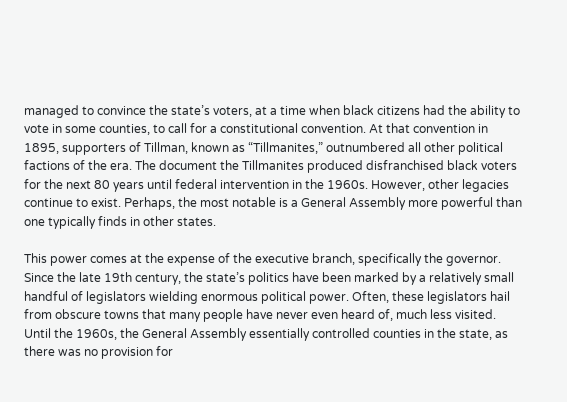managed to convince the state’s voters, at a time when black citizens had the ability to vote in some counties, to call for a constitutional convention. At that convention in 1895, supporters of Tillman, known as “Tillmanites,” outnumbered all other political factions of the era. The document the Tillmanites produced disfranchised black voters for the next 80 years until federal intervention in the 1960s. However, other legacies continue to exist. Perhaps, the most notable is a General Assembly more powerful than one typically finds in other states.

This power comes at the expense of the executive branch, specifically the governor. Since the late 19th century, the state’s politics have been marked by a relatively small handful of legislators wielding enormous political power. Often, these legislators hail from obscure towns that many people have never even heard of, much less visited. Until the 1960s, the General Assembly essentially controlled counties in the state, as there was no provision for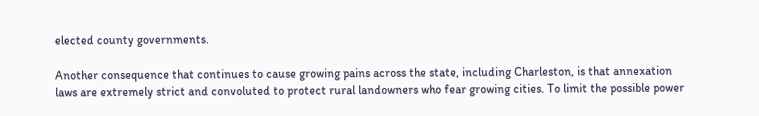elected county governments.

Another consequence that continues to cause growing pains across the state, including Charleston, is that annexation laws are extremely strict and convoluted to protect rural landowners who fear growing cities. To limit the possible power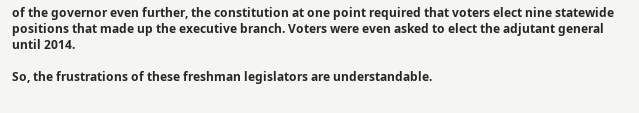of the governor even further, the constitution at one point required that voters elect nine statewide positions that made up the executive branch. Voters were even asked to elect the adjutant general until 2014.

So, the frustrations of these freshman legislators are understandable.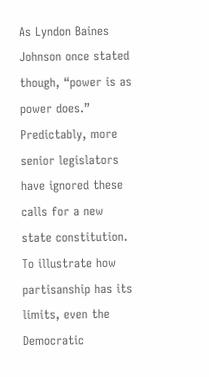As Lyndon Baines Johnson once stated though, “power is as power does.” Predictably, more senior legislators have ignored these calls for a new state constitution. To illustrate how partisanship has its limits, even the Democratic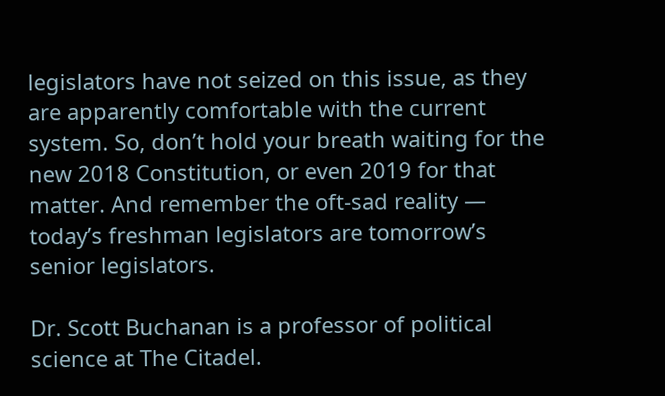legislators have not seized on this issue, as they are apparently comfortable with the current system. So, don’t hold your breath waiting for the new 2018 Constitution, or even 2019 for that matter. And remember the oft-sad reality — today’s freshman legislators are tomorrow’s senior legislators.

Dr. Scott Buchanan is a professor of political science at The Citadel.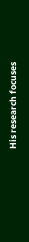His research focuses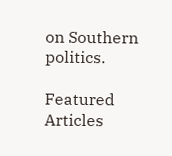on Southern politics.

Featured Articles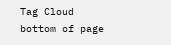Tag Cloud
bottom of page